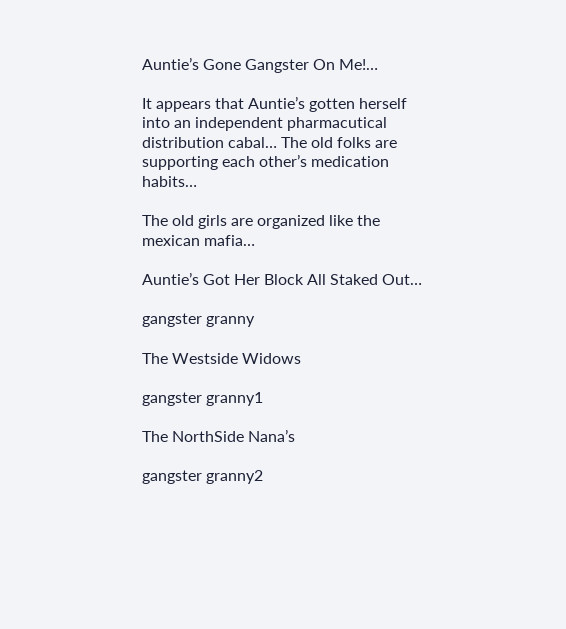Auntie’s Gone Gangster On Me!…

It appears that Auntie’s gotten herself into an independent pharmacutical distribution cabal… The old folks are supporting each other’s medication habits…

The old girls are organized like the mexican mafia…

Auntie’s Got Her Block All Staked Out…

gangster granny

The Westside Widows

gangster granny1

The NorthSide Nana’s

gangster granny2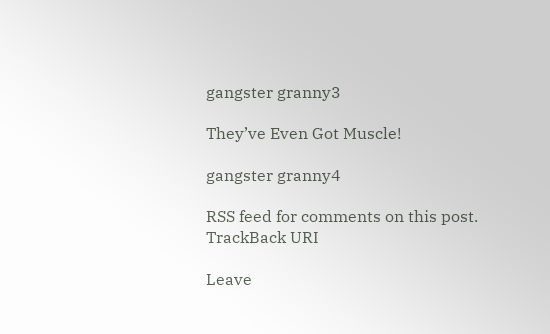gangster granny3

They’ve Even Got Muscle!

gangster granny4

RSS feed for comments on this post. TrackBack URI

Leave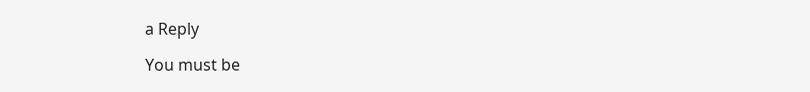a Reply

You must be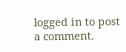logged in to post a comment.